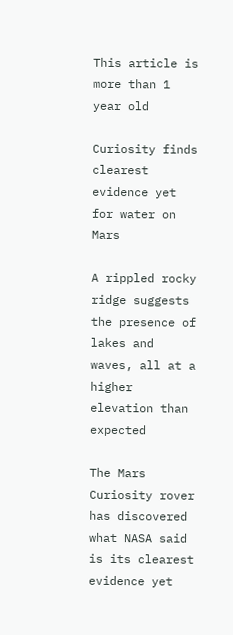This article is more than 1 year old

Curiosity finds clearest evidence yet for water on Mars

A rippled rocky ridge suggests the presence of lakes and waves, all at a higher elevation than expected

The Mars Curiosity rover has discovered what NASA said is its clearest evidence yet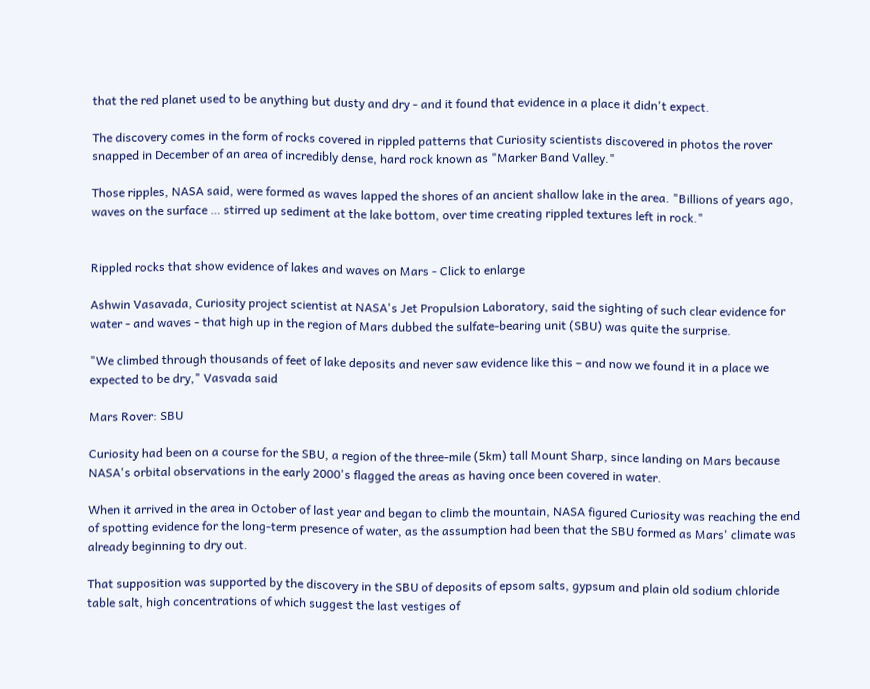that the red planet used to be anything but dusty and dry - and it found that evidence in a place it didn't expect.

The discovery comes in the form of rocks covered in rippled patterns that Curiosity scientists discovered in photos the rover snapped in December of an area of incredibly dense, hard rock known as "Marker Band Valley."

Those ripples, NASA said, were formed as waves lapped the shores of an ancient shallow lake in the area. "Billions of years ago, waves on the surface … stirred up sediment at the lake bottom, over time creating rippled textures left in rock."


Rippled rocks that show evidence of lakes and waves on Mars - Click to enlarge

Ashwin Vasavada, Curiosity project scientist at NASA's Jet Propulsion Laboratory, said the sighting of such clear evidence for water - and waves - that high up in the region of Mars dubbed the sulfate-bearing unit (SBU) was quite the surprise.

"We climbed through thousands of feet of lake deposits and never saw evidence like this – and now we found it in a place we expected to be dry," Vasvada said

Mars Rover: SBU

Curiosity had been on a course for the SBU, a region of the three-mile (5km) tall Mount Sharp, since landing on Mars because NASA's orbital observations in the early 2000's flagged the areas as having once been covered in water.

When it arrived in the area in October of last year and began to climb the mountain, NASA figured Curiosity was reaching the end of spotting evidence for the long-term presence of water, as the assumption had been that the SBU formed as Mars' climate was already beginning to dry out.

That supposition was supported by the discovery in the SBU of deposits of epsom salts, gypsum and plain old sodium chloride table salt, high concentrations of which suggest the last vestiges of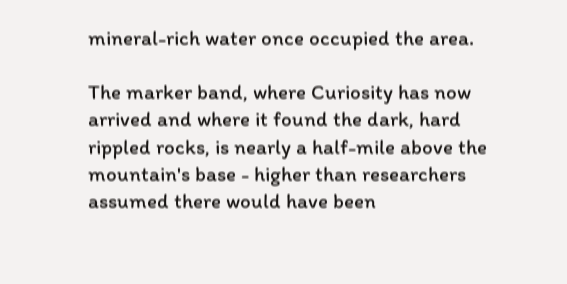mineral-rich water once occupied the area.

The marker band, where Curiosity has now arrived and where it found the dark, hard rippled rocks, is nearly a half-mile above the mountain's base - higher than researchers assumed there would have been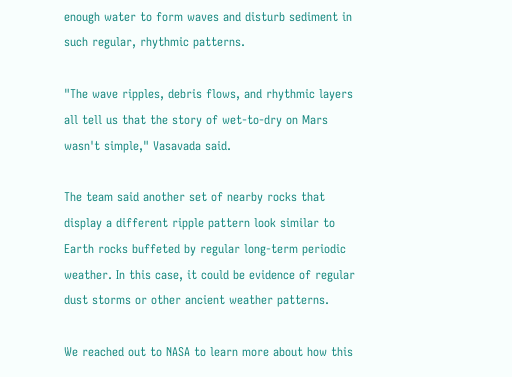enough water to form waves and disturb sediment in such regular, rhythmic patterns.

"The wave ripples, debris flows, and rhythmic layers all tell us that the story of wet-to-dry on Mars wasn't simple," Vasavada said.

The team said another set of nearby rocks that display a different ripple pattern look similar to Earth rocks buffeted by regular long-term periodic weather. In this case, it could be evidence of regular dust storms or other ancient weather patterns.

We reached out to NASA to learn more about how this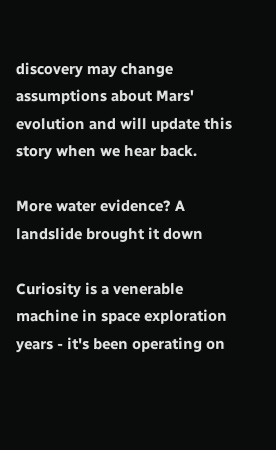discovery may change assumptions about Mars' evolution and will update this story when we hear back.

More water evidence? A landslide brought it down

Curiosity is a venerable machine in space exploration years - it's been operating on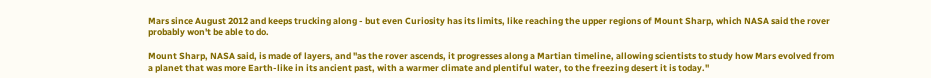Mars since August 2012 and keeps trucking along - but even Curiosity has its limits, like reaching the upper regions of Mount Sharp, which NASA said the rover probably won't be able to do.

Mount Sharp, NASA said, is made of layers, and "as the rover ascends, it progresses along a Martian timeline, allowing scientists to study how Mars evolved from a planet that was more Earth-like in its ancient past, with a warmer climate and plentiful water, to the freezing desert it is today."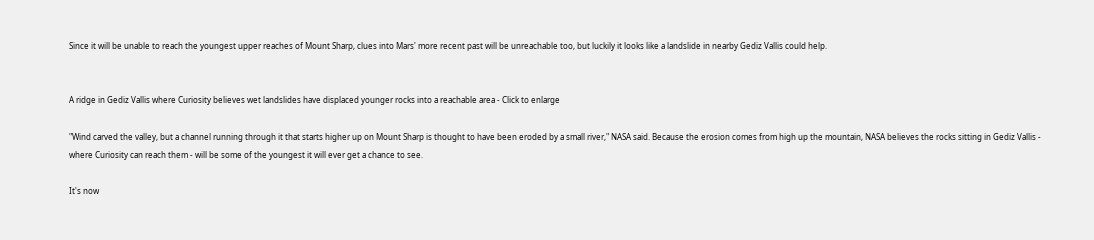Since it will be unable to reach the youngest upper reaches of Mount Sharp, clues into Mars' more recent past will be unreachable too, but luckily it looks like a landslide in nearby Gediz Vallis could help.


A ridge in Gediz Vallis where Curiosity believes wet landslides have displaced younger rocks into a reachable area - Click to enlarge

"Wind carved the valley, but a channel running through it that starts higher up on Mount Sharp is thought to have been eroded by a small river," NASA said. Because the erosion comes from high up the mountain, NASA believes the rocks sitting in Gediz Vallis - where Curiosity can reach them - will be some of the youngest it will ever get a chance to see.

It's now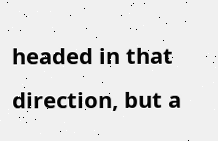headed in that direction, but a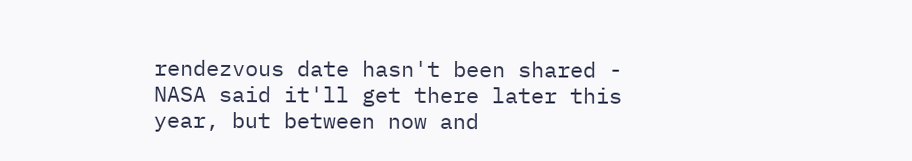rendezvous date hasn't been shared - NASA said it'll get there later this year, but between now and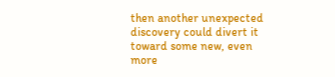then another unexpected discovery could divert it toward some new, even more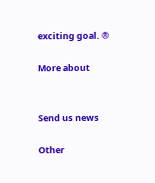exciting goal. ®

More about


Send us news

Other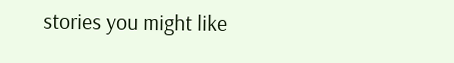stories you might like